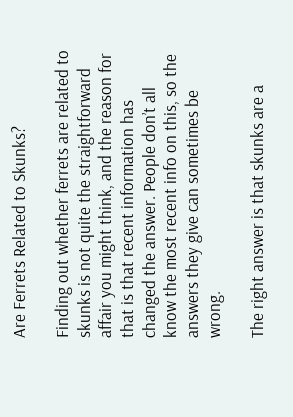Are Ferrets Related to Skunks?

Finding out whether ferrets are related to skunks is not quite the straightforward affair you might think, and the reason for that is that recent information has changed the answer. People don’t all know the most recent info on this, so the answers they give can sometimes be wrong.

The right answer is that skunks are a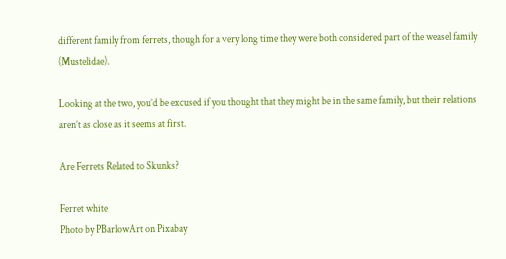different family from ferrets, though for a very long time they were both considered part of the weasel family (Mustelidae).

Looking at the two, you’d be excused if you thought that they might be in the same family, but their relations aren’t as close as it seems at first.

Are Ferrets Related to Skunks?

Ferret white
Photo by PBarlowArt on Pixabay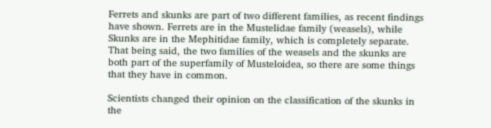Ferrets and skunks are part of two different families, as recent findings have shown. Ferrets are in the Mustelidae family (weasels), while Skunks are in the Mephitidae family, which is completely separate. That being said, the two families of the weasels and the skunks are both part of the superfamily of Musteloidea, so there are some things that they have in common.

Scientists changed their opinion on the classification of the skunks in the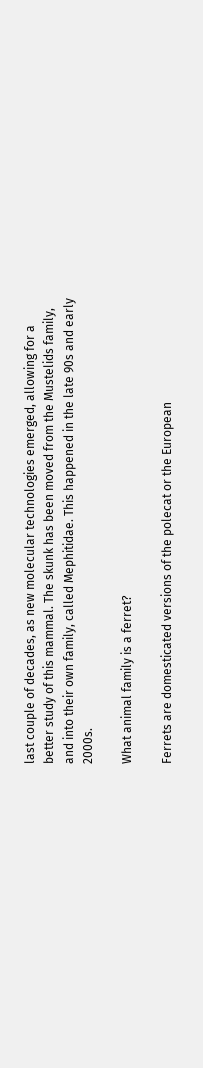last couple of decades, as new molecular technologies emerged, allowing for a better study of this mammal. The skunk has been moved from the Mustelids family, and into their own family, called Mephitidae. This happened in the late 90s and early 2000s.

What animal family is a ferret?

Ferrets are domesticated versions of the polecat or the European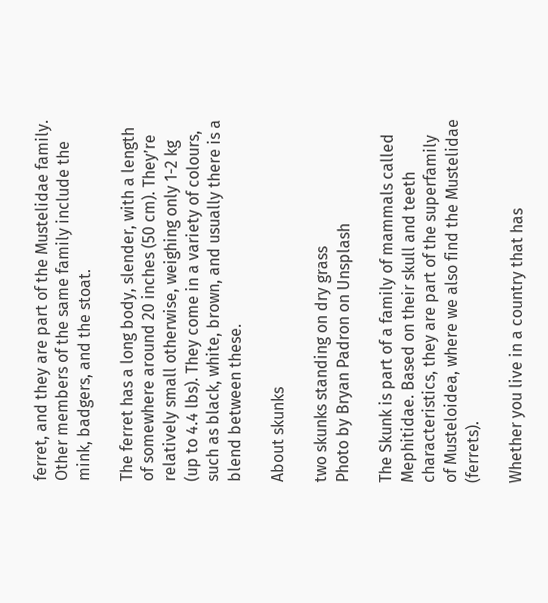ferret, and they are part of the Mustelidae family. Other members of the same family include the mink, badgers, and the stoat.

The ferret has a long body, slender, with a length of somewhere around 20 inches (50 cm). They’re relatively small otherwise, weighing only 1-2 kg (up to 4.4 lbs). They come in a variety of colours, such as black, white, brown, and usually there is a blend between these.

About skunks

two skunks standing on dry grass
Photo by Bryan Padron on Unsplash

The Skunk is part of a family of mammals called Mephitidae. Based on their skull and teeth characteristics, they are part of the superfamily of Musteloidea, where we also find the Mustelidae (ferrets).

Whether you live in a country that has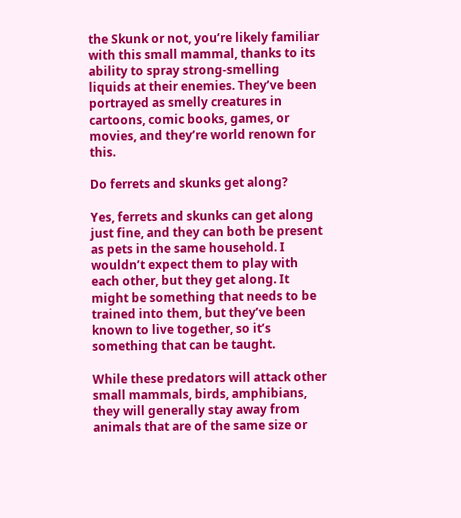the Skunk or not, you’re likely familiar with this small mammal, thanks to its ability to spray strong-smelling liquids at their enemies. They’ve been portrayed as smelly creatures in cartoons, comic books, games, or movies, and they’re world renown for this.

Do ferrets and skunks get along?

Yes, ferrets and skunks can get along just fine, and they can both be present as pets in the same household. I wouldn’t expect them to play with each other, but they get along. It might be something that needs to be trained into them, but they’ve been known to live together, so it’s something that can be taught.

While these predators will attack other small mammals, birds, amphibians, they will generally stay away from animals that are of the same size or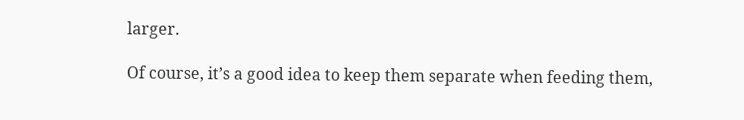larger.

Of course, it’s a good idea to keep them separate when feeding them,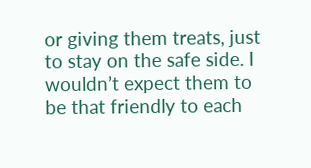or giving them treats, just to stay on the safe side. I wouldn’t expect them to be that friendly to each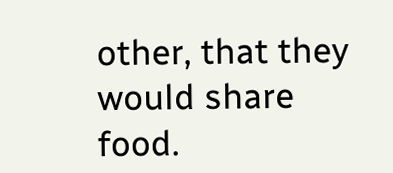other, that they would share food.